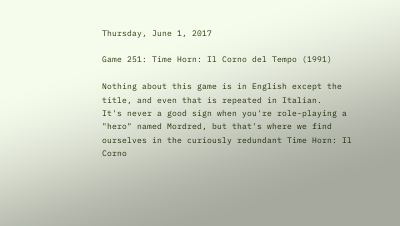Thursday, June 1, 2017

Game 251: Time Horn: Il Corno del Tempo (1991)

Nothing about this game is in English except the title, and even that is repeated in Italian.
It's never a good sign when you're role-playing a "hero" named Mordred, but that's where we find ourselves in the curiously redundant Time Horn: Il Corno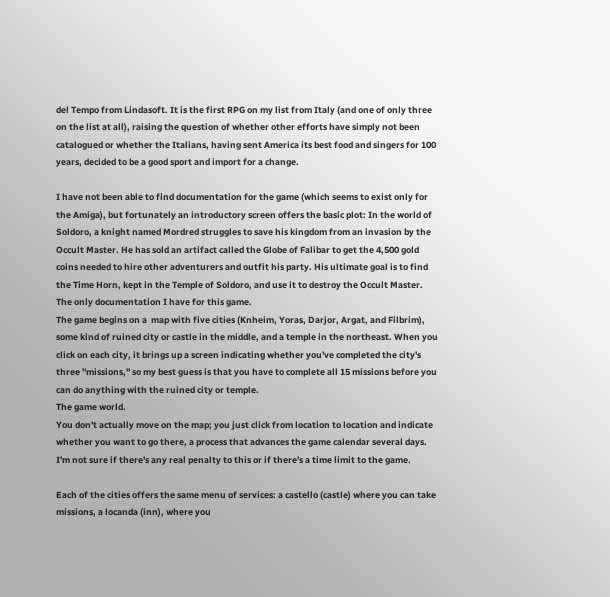del Tempo from Lindasoft. It is the first RPG on my list from Italy (and one of only three on the list at all), raising the question of whether other efforts have simply not been catalogued or whether the Italians, having sent America its best food and singers for 100 years, decided to be a good sport and import for a change.

I have not been able to find documentation for the game (which seems to exist only for the Amiga), but fortunately an introductory screen offers the basic plot: In the world of Soldoro, a knight named Mordred struggles to save his kingdom from an invasion by the Occult Master. He has sold an artifact called the Globe of Falibar to get the 4,500 gold coins needed to hire other adventurers and outfit his party. His ultimate goal is to find the Time Horn, kept in the Temple of Soldoro, and use it to destroy the Occult Master.
The only documentation I have for this game.
The game begins on a  map with five cities (Knheim, Yoras, Darjor, Argat, and Filbrim), some kind of ruined city or castle in the middle, and a temple in the northeast. When you click on each city, it brings up a screen indicating whether you've completed the city's three "missions," so my best guess is that you have to complete all 15 missions before you can do anything with the ruined city or temple.
The game world.
You don't actually move on the map; you just click from location to location and indicate whether you want to go there, a process that advances the game calendar several days. I'm not sure if there's any real penalty to this or if there's a time limit to the game.

Each of the cities offers the same menu of services: a castello (castle) where you can take missions, a locanda (inn), where you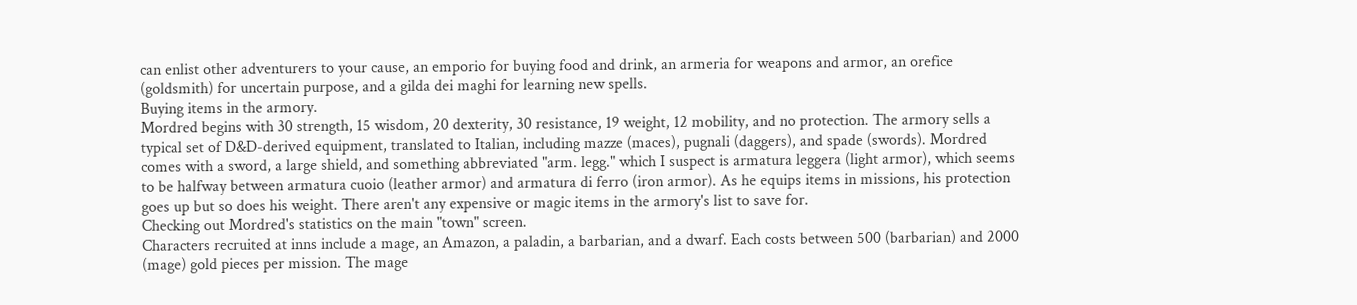can enlist other adventurers to your cause, an emporio for buying food and drink, an armeria for weapons and armor, an orefice (goldsmith) for uncertain purpose, and a gilda dei maghi for learning new spells.
Buying items in the armory.
Mordred begins with 30 strength, 15 wisdom, 20 dexterity, 30 resistance, 19 weight, 12 mobility, and no protection. The armory sells a typical set of D&D-derived equipment, translated to Italian, including mazze (maces), pugnali (daggers), and spade (swords). Mordred comes with a sword, a large shield, and something abbreviated "arm. legg." which I suspect is armatura leggera (light armor), which seems to be halfway between armatura cuoio (leather armor) and armatura di ferro (iron armor). As he equips items in missions, his protection goes up but so does his weight. There aren't any expensive or magic items in the armory's list to save for.
Checking out Mordred's statistics on the main "town" screen.
Characters recruited at inns include a mage, an Amazon, a paladin, a barbarian, and a dwarf. Each costs between 500 (barbarian) and 2000 (mage) gold pieces per mission. The mage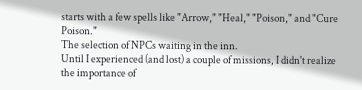starts with a few spells like "Arrow," "Heal," "Poison," and "Cure Poison."
The selection of NPCs waiting in the inn.
Until I experienced (and lost) a couple of missions, I didn't realize the importance of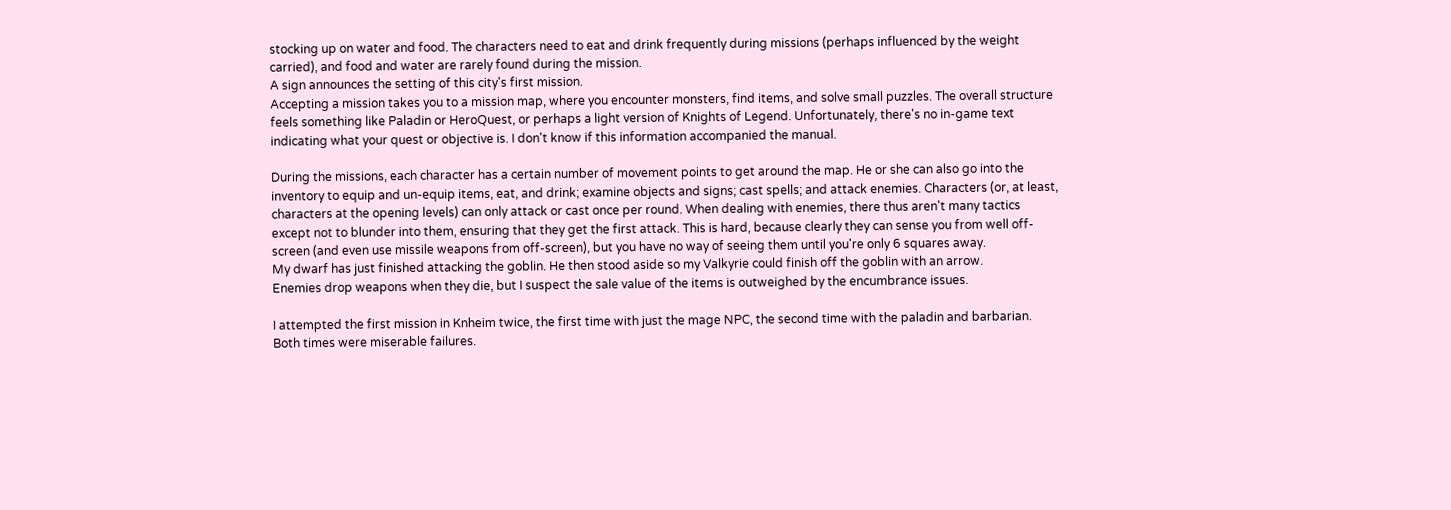stocking up on water and food. The characters need to eat and drink frequently during missions (perhaps influenced by the weight carried), and food and water are rarely found during the mission.
A sign announces the setting of this city's first mission.
Accepting a mission takes you to a mission map, where you encounter monsters, find items, and solve small puzzles. The overall structure feels something like Paladin or HeroQuest, or perhaps a light version of Knights of Legend. Unfortunately, there's no in-game text indicating what your quest or objective is. I don't know if this information accompanied the manual.

During the missions, each character has a certain number of movement points to get around the map. He or she can also go into the inventory to equip and un-equip items, eat, and drink; examine objects and signs; cast spells; and attack enemies. Characters (or, at least, characters at the opening levels) can only attack or cast once per round. When dealing with enemies, there thus aren't many tactics except not to blunder into them, ensuring that they get the first attack. This is hard, because clearly they can sense you from well off-screen (and even use missile weapons from off-screen), but you have no way of seeing them until you're only 6 squares away.
My dwarf has just finished attacking the goblin. He then stood aside so my Valkyrie could finish off the goblin with an arrow.
Enemies drop weapons when they die, but I suspect the sale value of the items is outweighed by the encumbrance issues.

I attempted the first mission in Knheim twice, the first time with just the mage NPC, the second time with the paladin and barbarian. Both times were miserable failures.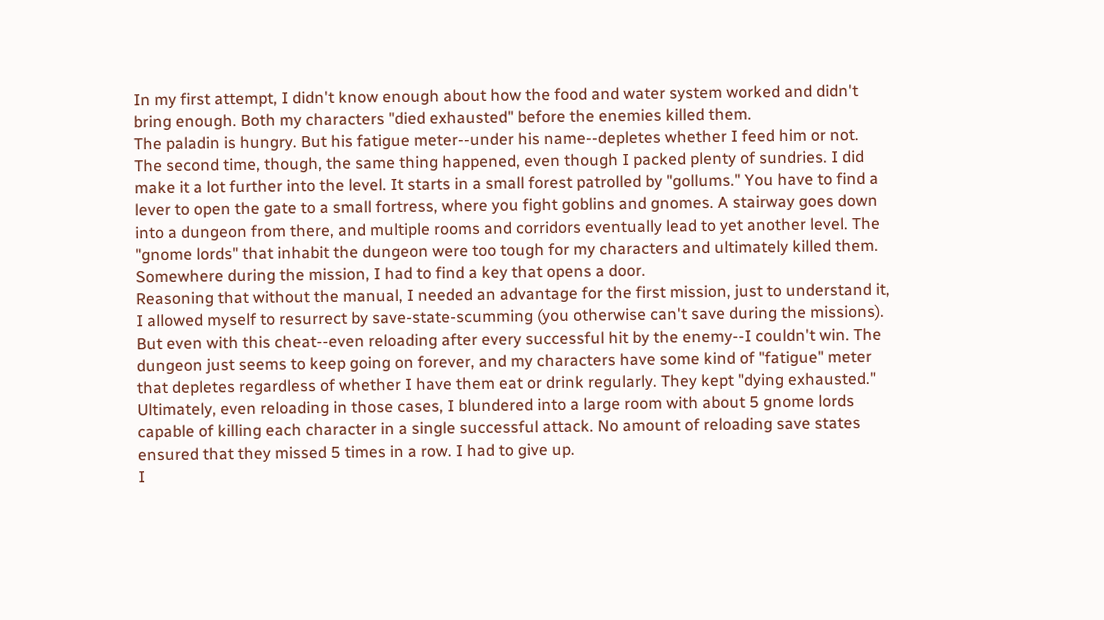In my first attempt, I didn't know enough about how the food and water system worked and didn't bring enough. Both my characters "died exhausted" before the enemies killed them.
The paladin is hungry. But his fatigue meter--under his name--depletes whether I feed him or not.
The second time, though, the same thing happened, even though I packed plenty of sundries. I did make it a lot further into the level. It starts in a small forest patrolled by "gollums." You have to find a lever to open the gate to a small fortress, where you fight goblins and gnomes. A stairway goes down into a dungeon from there, and multiple rooms and corridors eventually lead to yet another level. The "gnome lords" that inhabit the dungeon were too tough for my characters and ultimately killed them.
Somewhere during the mission, I had to find a key that opens a door.
Reasoning that without the manual, I needed an advantage for the first mission, just to understand it, I allowed myself to resurrect by save-state-scumming (you otherwise can't save during the missions). But even with this cheat--even reloading after every successful hit by the enemy--I couldn't win. The dungeon just seems to keep going on forever, and my characters have some kind of "fatigue" meter that depletes regardless of whether I have them eat or drink regularly. They kept "dying exhausted." Ultimately, even reloading in those cases, I blundered into a large room with about 5 gnome lords capable of killing each character in a single successful attack. No amount of reloading save states ensured that they missed 5 times in a row. I had to give up.
I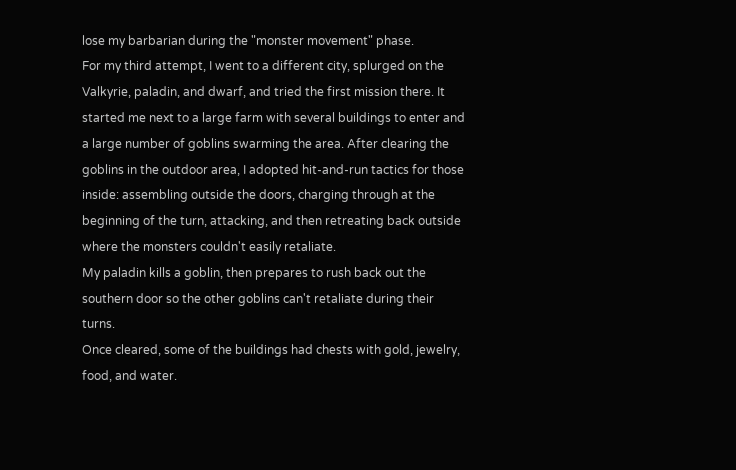lose my barbarian during the "monster movement" phase.
For my third attempt, I went to a different city, splurged on the Valkyrie, paladin, and dwarf, and tried the first mission there. It started me next to a large farm with several buildings to enter and a large number of goblins swarming the area. After clearing the goblins in the outdoor area, I adopted hit-and-run tactics for those inside: assembling outside the doors, charging through at the beginning of the turn, attacking, and then retreating back outside where the monsters couldn't easily retaliate.
My paladin kills a goblin, then prepares to rush back out the southern door so the other goblins can't retaliate during their turns.
Once cleared, some of the buildings had chests with gold, jewelry, food, and water.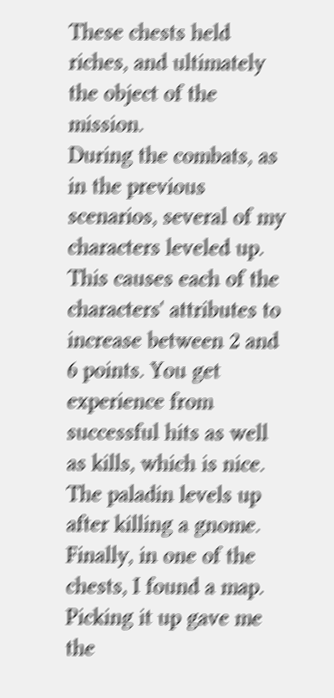These chests held riches, and ultimately the object of the mission.
During the combats, as in the previous scenarios, several of my characters leveled up. This causes each of the characters' attributes to increase between 2 and 6 points. You get experience from successful hits as well as kills, which is nice.
The paladin levels up after killing a gnome.
Finally, in one of the chests, I found a map. Picking it up gave me the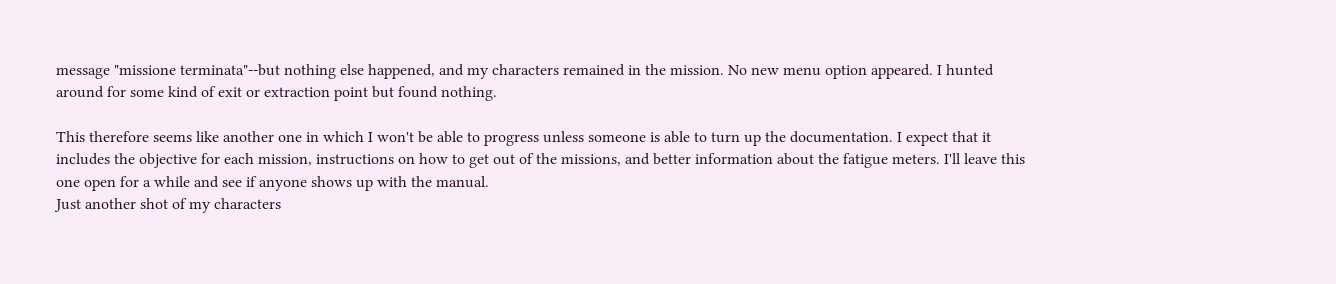message "missione terminata"--but nothing else happened, and my characters remained in the mission. No new menu option appeared. I hunted around for some kind of exit or extraction point but found nothing.

This therefore seems like another one in which I won't be able to progress unless someone is able to turn up the documentation. I expect that it includes the objective for each mission, instructions on how to get out of the missions, and better information about the fatigue meters. I'll leave this one open for a while and see if anyone shows up with the manual.
Just another shot of my characters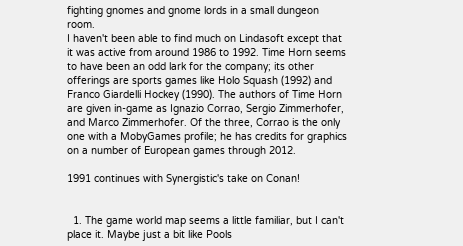fighting gnomes and gnome lords in a small dungeon room.
I haven't been able to find much on Lindasoft except that it was active from around 1986 to 1992. Time Horn seems to have been an odd lark for the company; its other offerings are sports games like Holo Squash (1992) and Franco Giardelli Hockey (1990). The authors of Time Horn are given in-game as Ignazio Corrao, Sergio Zimmerhofer, and Marco Zimmerhofer. Of the three, Corrao is the only one with a MobyGames profile; he has credits for graphics on a number of European games through 2012.

1991 continues with Synergistic's take on Conan!


  1. The game world map seems a little familiar, but I can't place it. Maybe just a bit like Pools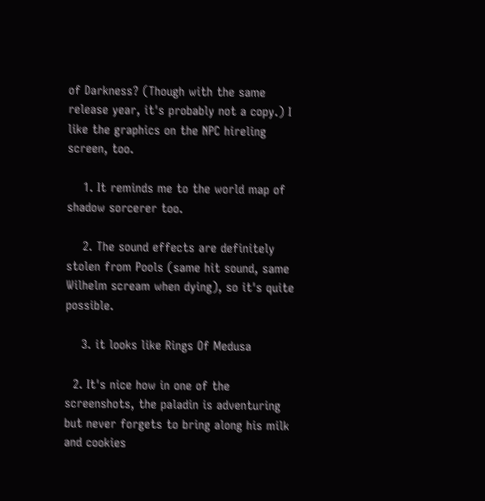of Darkness? (Though with the same release year, it's probably not a copy.) I like the graphics on the NPC hireling screen, too.

    1. It reminds me to the world map of shadow sorcerer too.

    2. The sound effects are definitely stolen from Pools (same hit sound, same Wilhelm scream when dying), so it's quite possible.

    3. it looks like Rings Of Medusa

  2. It's nice how in one of the screenshots, the paladin is adventuring but never forgets to bring along his milk and cookies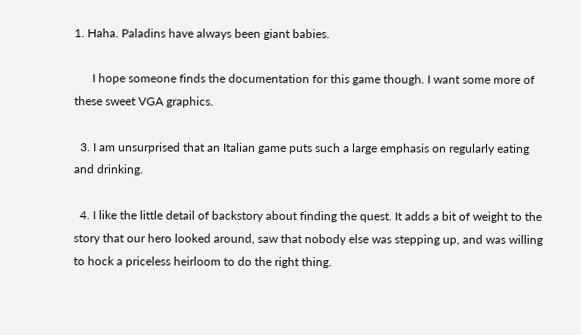1. Haha. Paladins have always been giant babies.

      I hope someone finds the documentation for this game though. I want some more of these sweet VGA graphics.

  3. I am unsurprised that an Italian game puts such a large emphasis on regularly eating and drinking.

  4. I like the little detail of backstory about finding the quest. It adds a bit of weight to the story that our hero looked around, saw that nobody else was stepping up, and was willing to hock a priceless heirloom to do the right thing.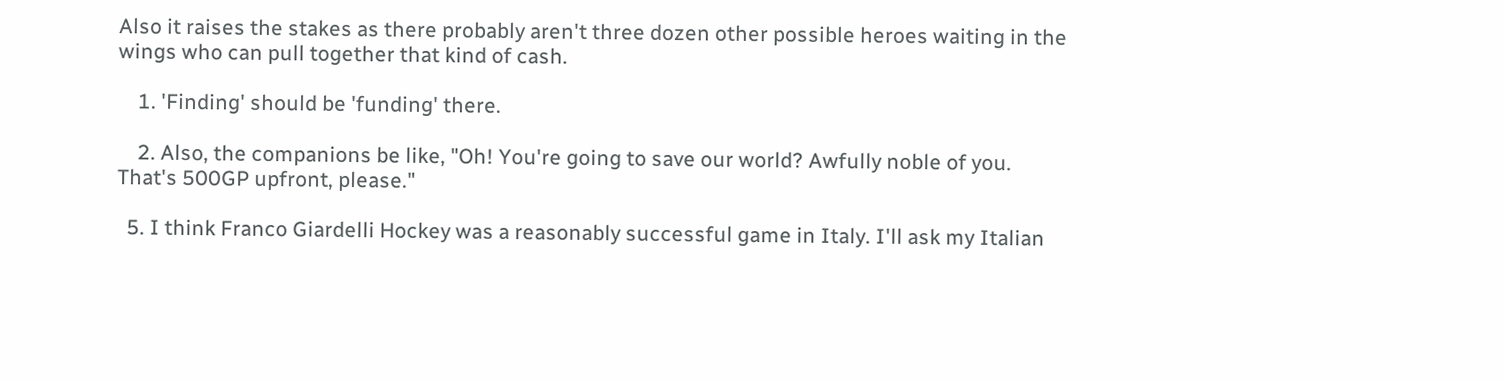Also it raises the stakes as there probably aren't three dozen other possible heroes waiting in the wings who can pull together that kind of cash.

    1. 'Finding' should be 'funding' there.

    2. Also, the companions be like, "Oh! You're going to save our world? Awfully noble of you. That's 500GP upfront, please."

  5. I think Franco Giardelli Hockey was a reasonably successful game in Italy. I'll ask my Italian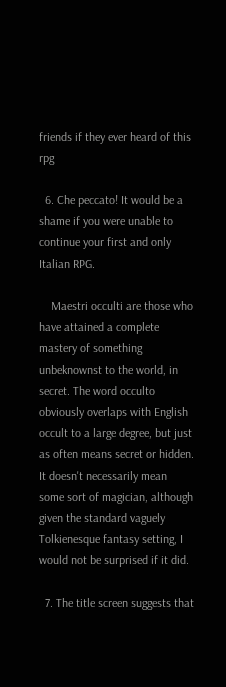friends if they ever heard of this rpg

  6. Che peccato! It would be a shame if you were unable to continue your first and only Italian RPG.

    Maestri occulti are those who have attained a complete mastery of something unbeknownst to the world, in secret. The word occulto obviously overlaps with English occult to a large degree, but just as often means secret or hidden. It doesn't necessarily mean some sort of magician, although given the standard vaguely Tolkienesque fantasy setting, I would not be surprised if it did.

  7. The title screen suggests that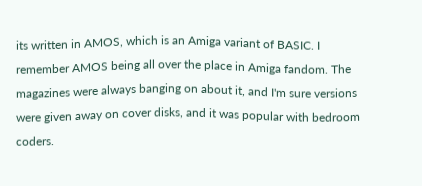its written in AMOS, which is an Amiga variant of BASIC. I remember AMOS being all over the place in Amiga fandom. The magazines were always banging on about it, and I'm sure versions were given away on cover disks, and it was popular with bedroom coders.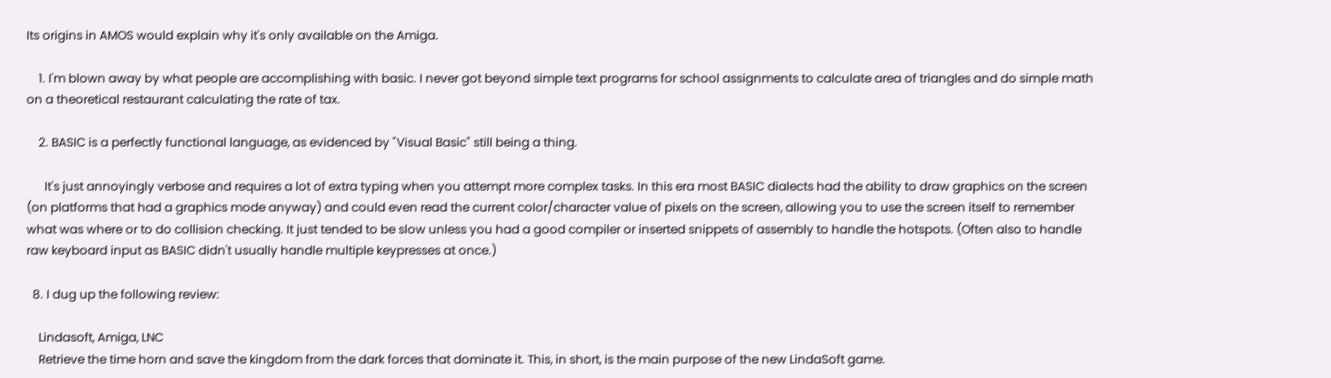Its origins in AMOS would explain why it's only available on the Amiga.

    1. I'm blown away by what people are accomplishing with basic. I never got beyond simple text programs for school assignments to calculate area of triangles and do simple math on a theoretical restaurant calculating the rate of tax.

    2. BASIC is a perfectly functional language, as evidenced by "Visual Basic" still being a thing.

      It's just annoyingly verbose and requires a lot of extra typing when you attempt more complex tasks. In this era most BASIC dialects had the ability to draw graphics on the screen (on platforms that had a graphics mode anyway) and could even read the current color/character value of pixels on the screen, allowing you to use the screen itself to remember what was where or to do collision checking. It just tended to be slow unless you had a good compiler or inserted snippets of assembly to handle the hotspots. (Often also to handle raw keyboard input as BASIC didn't usually handle multiple keypresses at once.)

  8. I dug up the following review:

    Lindasoft, Amiga, LNC
    Retrieve the time horn and save the kingdom from the dark forces that dominate it. This, in short, is the main purpose of the new LindaSoft game.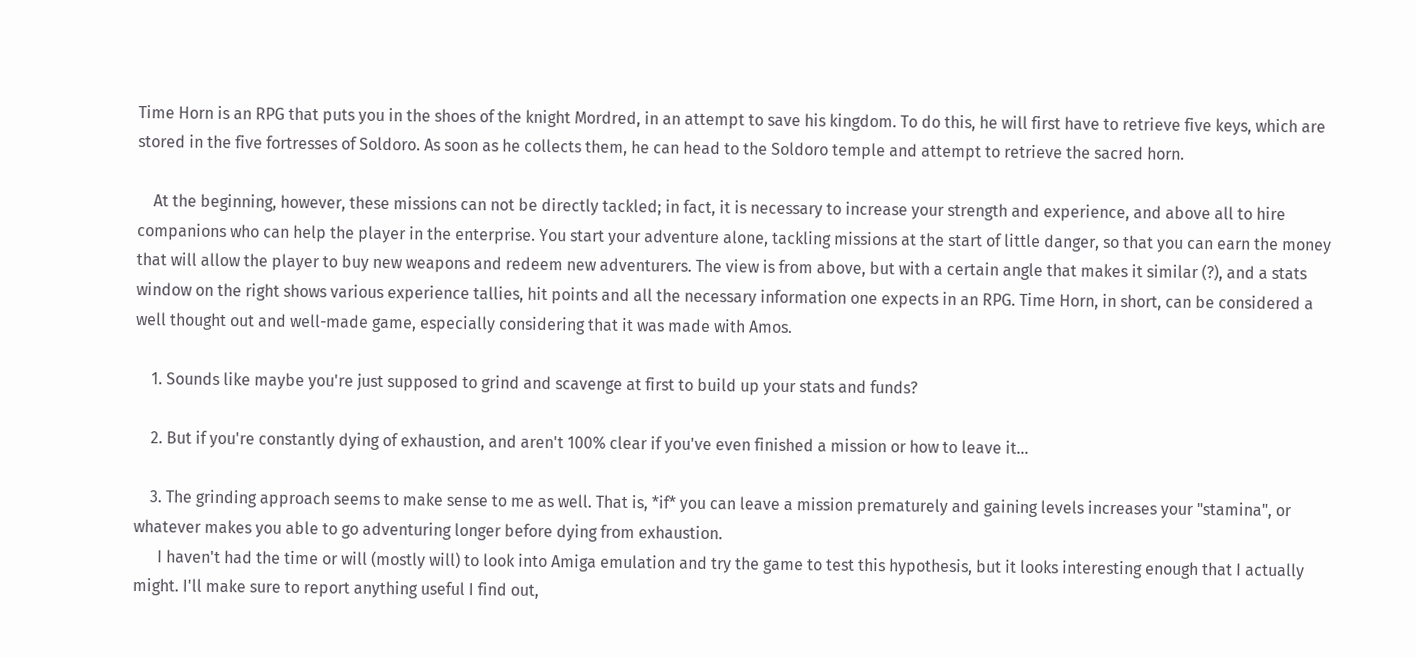Time Horn is an RPG that puts you in the shoes of the knight Mordred, in an attempt to save his kingdom. To do this, he will first have to retrieve five keys, which are stored in the five fortresses of Soldoro. As soon as he collects them, he can head to the Soldoro temple and attempt to retrieve the sacred horn.

    At the beginning, however, these missions can not be directly tackled; in fact, it is necessary to increase your strength and experience, and above all to hire companions who can help the player in the enterprise. You start your adventure alone, tackling missions at the start of little danger, so that you can earn the money that will allow the player to buy new weapons and redeem new adventurers. The view is from above, but with a certain angle that makes it similar (?), and a stats window on the right shows various experience tallies, hit points and all the necessary information one expects in an RPG. Time Horn, in short, can be considered a well thought out and well-made game, especially considering that it was made with Amos.

    1. Sounds like maybe you're just supposed to grind and scavenge at first to build up your stats and funds?

    2. But if you're constantly dying of exhaustion, and aren't 100% clear if you've even finished a mission or how to leave it...

    3. The grinding approach seems to make sense to me as well. That is, *if* you can leave a mission prematurely and gaining levels increases your "stamina", or whatever makes you able to go adventuring longer before dying from exhaustion.
      I haven't had the time or will (mostly will) to look into Amiga emulation and try the game to test this hypothesis, but it looks interesting enough that I actually might. I'll make sure to report anything useful I find out,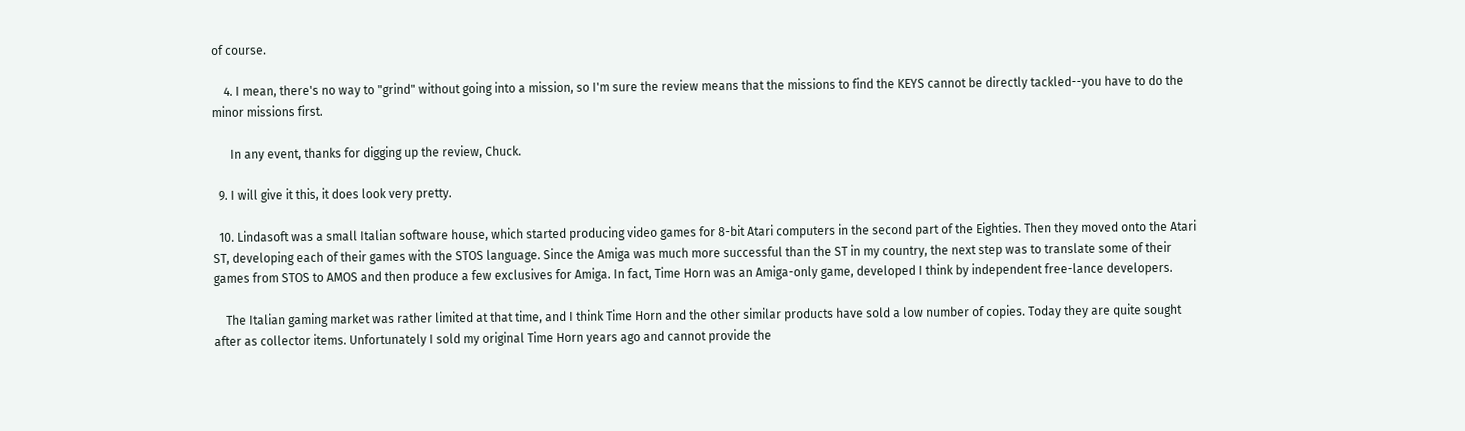of course.

    4. I mean, there's no way to "grind" without going into a mission, so I'm sure the review means that the missions to find the KEYS cannot be directly tackled--you have to do the minor missions first.

      In any event, thanks for digging up the review, Chuck.

  9. I will give it this, it does look very pretty.

  10. Lindasoft was a small Italian software house, which started producing video games for 8-bit Atari computers in the second part of the Eighties. Then they moved onto the Atari ST, developing each of their games with the STOS language. Since the Amiga was much more successful than the ST in my country, the next step was to translate some of their games from STOS to AMOS and then produce a few exclusives for Amiga. In fact, Time Horn was an Amiga-only game, developed I think by independent free-lance developers.

    The Italian gaming market was rather limited at that time, and I think Time Horn and the other similar products have sold a low number of copies. Today they are quite sought after as collector items. Unfortunately I sold my original Time Horn years ago and cannot provide the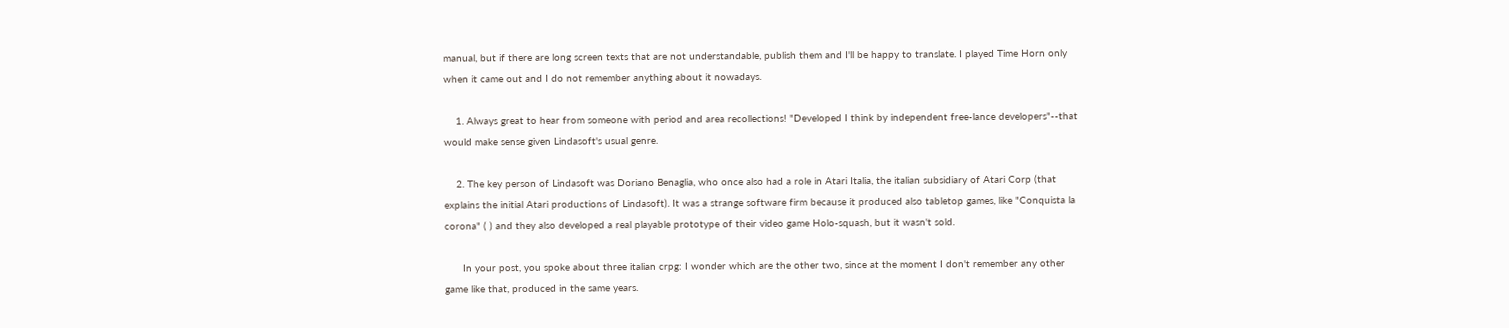manual, but if there are long screen texts that are not understandable, publish them and I'll be happy to translate. I played Time Horn only when it came out and I do not remember anything about it nowadays.

    1. Always great to hear from someone with period and area recollections! "Developed I think by independent free-lance developers"--that would make sense given Lindasoft's usual genre.

    2. The key person of Lindasoft was Doriano Benaglia, who once also had a role in Atari Italia, the italian subsidiary of Atari Corp (that explains the initial Atari productions of Lindasoft). It was a strange software firm because it produced also tabletop games, like "Conquista la corona" ( ) and they also developed a real playable prototype of their video game Holo-squash, but it wasn't sold.

      In your post, you spoke about three italian crpg: I wonder which are the other two, since at the moment I don't remember any other game like that, produced in the same years.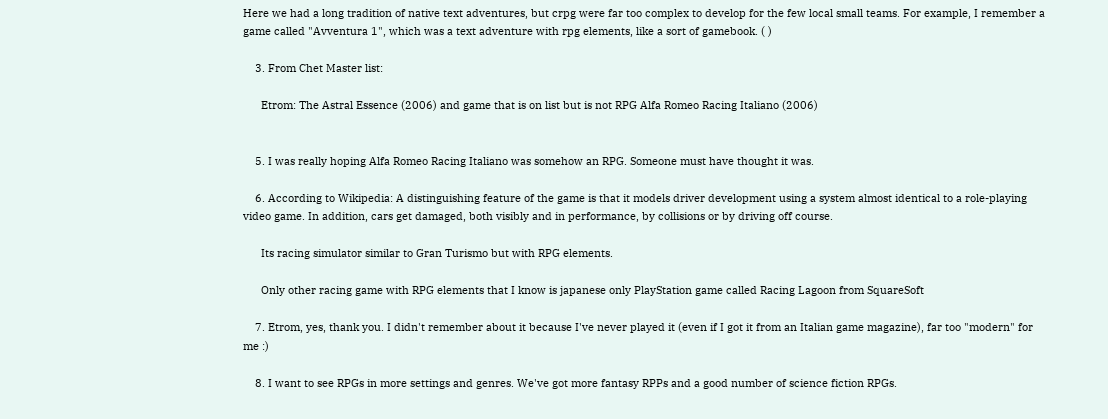Here we had a long tradition of native text adventures, but crpg were far too complex to develop for the few local small teams. For example, I remember a game called "Avventura 1", which was a text adventure with rpg elements, like a sort of gamebook. ( )

    3. From Chet Master list:

      Etrom: The Astral Essence (2006) and game that is on list but is not RPG Alfa Romeo Racing Italiano (2006)


    5. I was really hoping Alfa Romeo Racing Italiano was somehow an RPG. Someone must have thought it was.

    6. According to Wikipedia: A distinguishing feature of the game is that it models driver development using a system almost identical to a role-playing video game. In addition, cars get damaged, both visibly and in performance, by collisions or by driving off course.

      Its racing simulator similar to Gran Turismo but with RPG elements.

      Only other racing game with RPG elements that I know is japanese only PlayStation game called Racing Lagoon from SquareSoft

    7. Etrom, yes, thank you. I didn't remember about it because I've never played it (even if I got it from an Italian game magazine), far too "modern" for me :)

    8. I want to see RPGs in more settings and genres. We've got more fantasy RPPs and a good number of science fiction RPGs.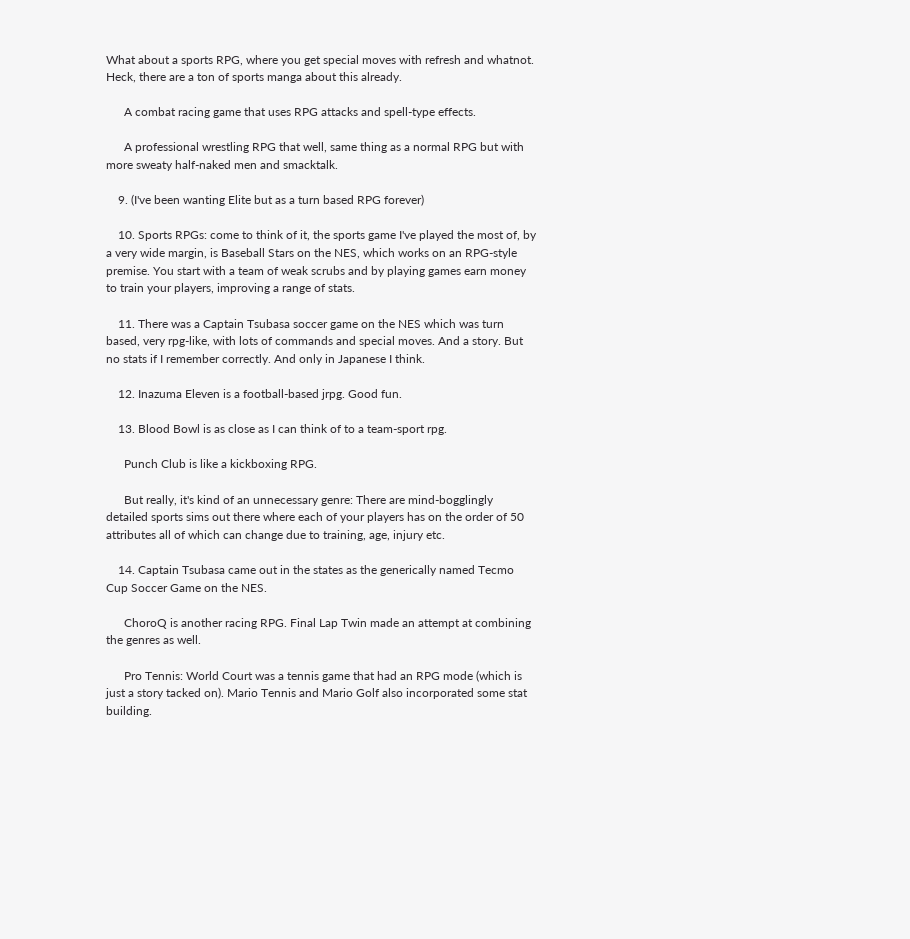What about a sports RPG, where you get special moves with refresh and whatnot. Heck, there are a ton of sports manga about this already.

      A combat racing game that uses RPG attacks and spell-type effects.

      A professional wrestling RPG that well, same thing as a normal RPG but with more sweaty half-naked men and smacktalk.

    9. (I've been wanting Elite but as a turn based RPG forever)

    10. Sports RPGs: come to think of it, the sports game I've played the most of, by a very wide margin, is Baseball Stars on the NES, which works on an RPG-style premise. You start with a team of weak scrubs and by playing games earn money to train your players, improving a range of stats.

    11. There was a Captain Tsubasa soccer game on the NES which was turn based, very rpg-like, with lots of commands and special moves. And a story. But no stats if I remember correctly. And only in Japanese I think.

    12. Inazuma Eleven is a football-based jrpg. Good fun.

    13. Blood Bowl is as close as I can think of to a team-sport rpg.

      Punch Club is like a kickboxing RPG.

      But really, it's kind of an unnecessary genre: There are mind-bogglingly detailed sports sims out there where each of your players has on the order of 50 attributes all of which can change due to training, age, injury etc.

    14. Captain Tsubasa came out in the states as the generically named Tecmo Cup Soccer Game on the NES.

      ChoroQ is another racing RPG. Final Lap Twin made an attempt at combining the genres as well.

      Pro Tennis: World Court was a tennis game that had an RPG mode (which is just a story tacked on). Mario Tennis and Mario Golf also incorporated some stat building.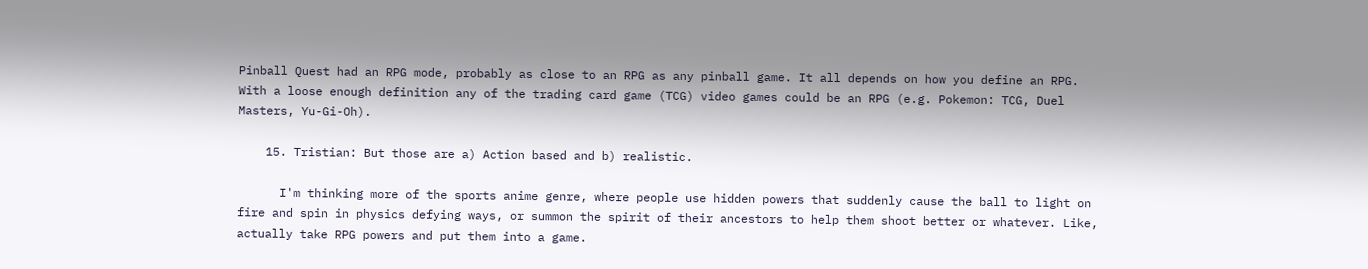Pinball Quest had an RPG mode, probably as close to an RPG as any pinball game. It all depends on how you define an RPG. With a loose enough definition any of the trading card game (TCG) video games could be an RPG (e.g. Pokemon: TCG, Duel Masters, Yu-Gi-Oh).

    15. Tristian: But those are a) Action based and b) realistic.

      I'm thinking more of the sports anime genre, where people use hidden powers that suddenly cause the ball to light on fire and spin in physics defying ways, or summon the spirit of their ancestors to help them shoot better or whatever. Like, actually take RPG powers and put them into a game.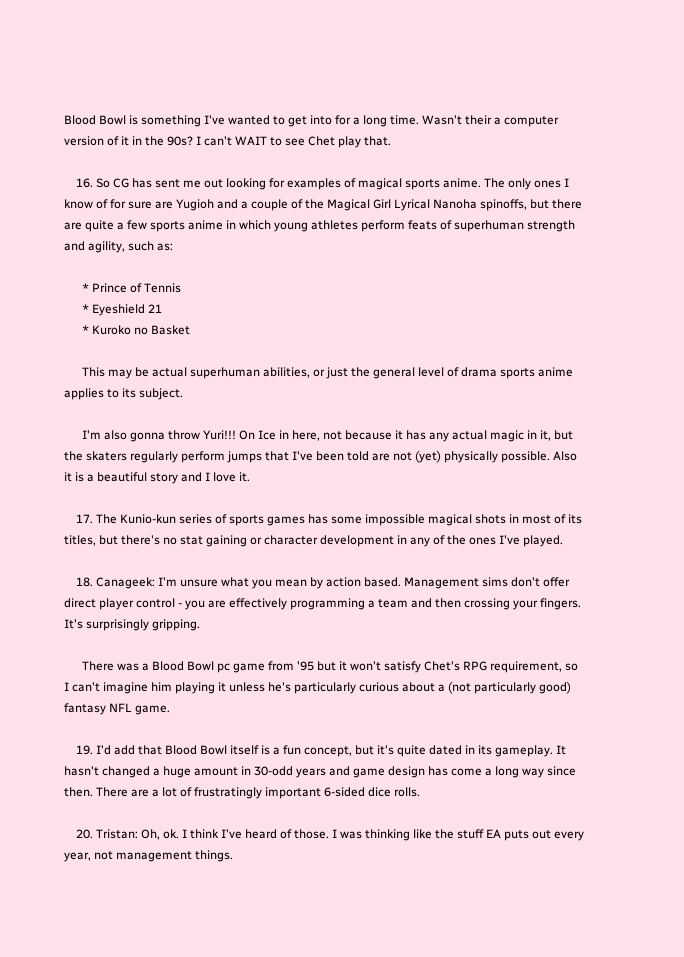Blood Bowl is something I've wanted to get into for a long time. Wasn't their a computer version of it in the 90s? I can't WAIT to see Chet play that.

    16. So CG has sent me out looking for examples of magical sports anime. The only ones I know of for sure are Yugioh and a couple of the Magical Girl Lyrical Nanoha spinoffs, but there are quite a few sports anime in which young athletes perform feats of superhuman strength and agility, such as:

      * Prince of Tennis
      * Eyeshield 21
      * Kuroko no Basket

      This may be actual superhuman abilities, or just the general level of drama sports anime applies to its subject.

      I'm also gonna throw Yuri!!! On Ice in here, not because it has any actual magic in it, but the skaters regularly perform jumps that I've been told are not (yet) physically possible. Also it is a beautiful story and I love it.

    17. The Kunio-kun series of sports games has some impossible magical shots in most of its titles, but there's no stat gaining or character development in any of the ones I've played.

    18. Canageek: I'm unsure what you mean by action based. Management sims don't offer direct player control - you are effectively programming a team and then crossing your fingers. It's surprisingly gripping.

      There was a Blood Bowl pc game from '95 but it won't satisfy Chet's RPG requirement, so I can't imagine him playing it unless he's particularly curious about a (not particularly good) fantasy NFL game.

    19. I'd add that Blood Bowl itself is a fun concept, but it's quite dated in its gameplay. It hasn't changed a huge amount in 30-odd years and game design has come a long way since then. There are a lot of frustratingly important 6-sided dice rolls.

    20. Tristan: Oh, ok. I think I've heard of those. I was thinking like the stuff EA puts out every year, not management things.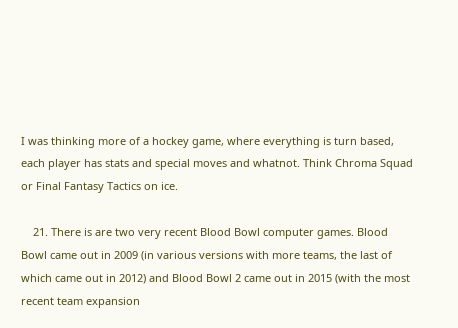I was thinking more of a hockey game, where everything is turn based, each player has stats and special moves and whatnot. Think Chroma Squad or Final Fantasy Tactics on ice.

    21. There is are two very recent Blood Bowl computer games. Blood Bowl came out in 2009 (in various versions with more teams, the last of which came out in 2012) and Blood Bowl 2 came out in 2015 (with the most recent team expansion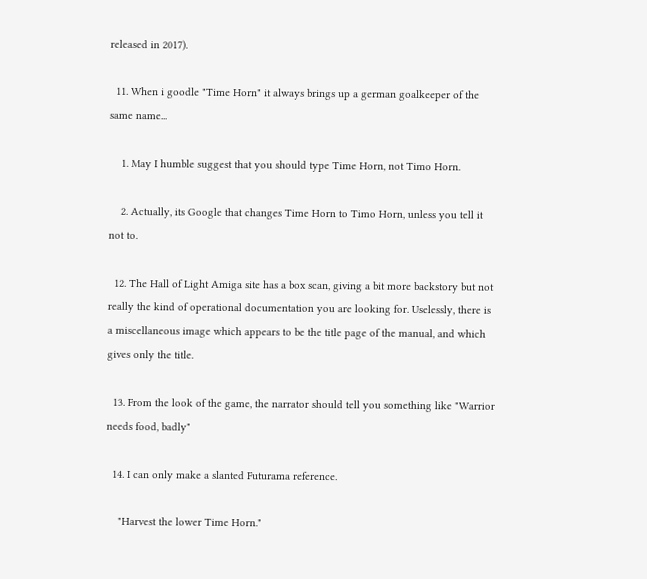released in 2017).

  11. When i goodle "Time Horn" it always brings up a german goalkeeper of the same name...

    1. May I humble suggest that you should type Time Horn, not Timo Horn.

    2. Actually, its Google that changes Time Horn to Timo Horn, unless you tell it not to.

  12. The Hall of Light Amiga site has a box scan, giving a bit more backstory but not really the kind of operational documentation you are looking for. Uselessly, there is a miscellaneous image which appears to be the title page of the manual, and which gives only the title.

  13. From the look of the game, the narrator should tell you something like "Warrior needs food, badly"

  14. I can only make a slanted Futurama reference.

    "Harvest the lower Time Horn."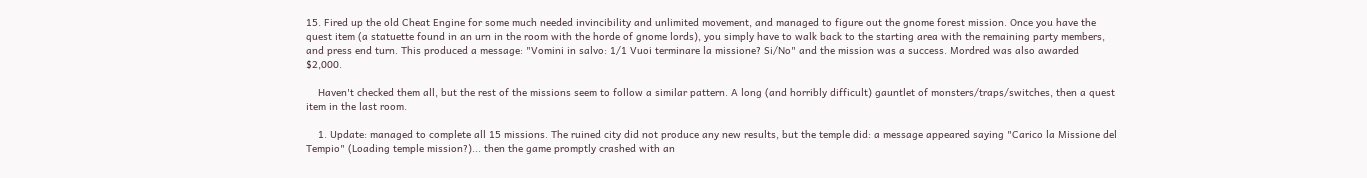15. Fired up the old Cheat Engine for some much needed invincibility and unlimited movement, and managed to figure out the gnome forest mission. Once you have the quest item (a statuette found in an urn in the room with the horde of gnome lords), you simply have to walk back to the starting area with the remaining party members, and press end turn. This produced a message: "Vomini in salvo: 1/1 Vuoi terminare la missione? Si/No" and the mission was a success. Mordred was also awarded $2,000.

    Haven't checked them all, but the rest of the missions seem to follow a similar pattern. A long (and horribly difficult) gauntlet of monsters/traps/switches, then a quest item in the last room.

    1. Update: managed to complete all 15 missions. The ruined city did not produce any new results, but the temple did: a message appeared saying "Carico la Missione del Tempio" (Loading temple mission?)... then the game promptly crashed with an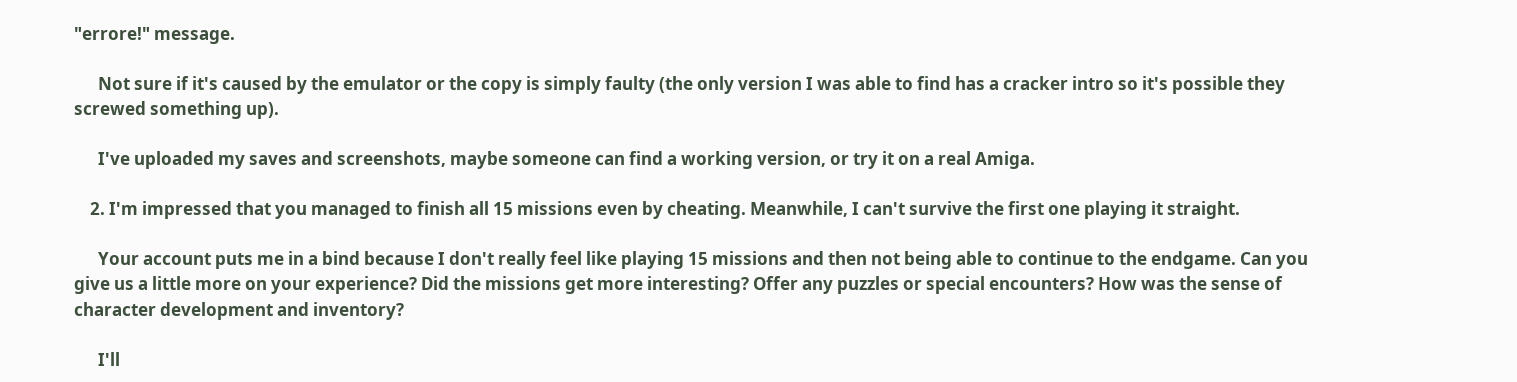"errore!" message.

      Not sure if it's caused by the emulator or the copy is simply faulty (the only version I was able to find has a cracker intro so it's possible they screwed something up).

      I've uploaded my saves and screenshots, maybe someone can find a working version, or try it on a real Amiga.

    2. I'm impressed that you managed to finish all 15 missions even by cheating. Meanwhile, I can't survive the first one playing it straight.

      Your account puts me in a bind because I don't really feel like playing 15 missions and then not being able to continue to the endgame. Can you give us a little more on your experience? Did the missions get more interesting? Offer any puzzles or special encounters? How was the sense of character development and inventory?

      I'll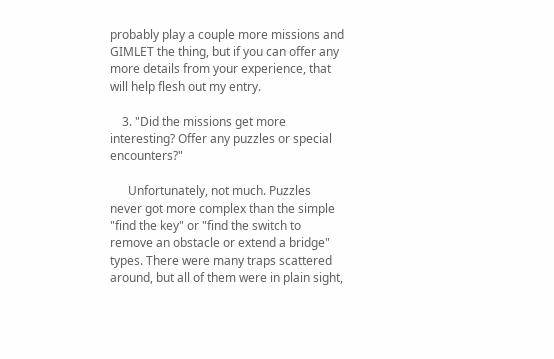probably play a couple more missions and GIMLET the thing, but if you can offer any more details from your experience, that will help flesh out my entry.

    3. "Did the missions get more interesting? Offer any puzzles or special encounters?"

      Unfortunately, not much. Puzzles never got more complex than the simple "find the key" or "find the switch to remove an obstacle or extend a bridge" types. There were many traps scattered around, but all of them were in plain sight,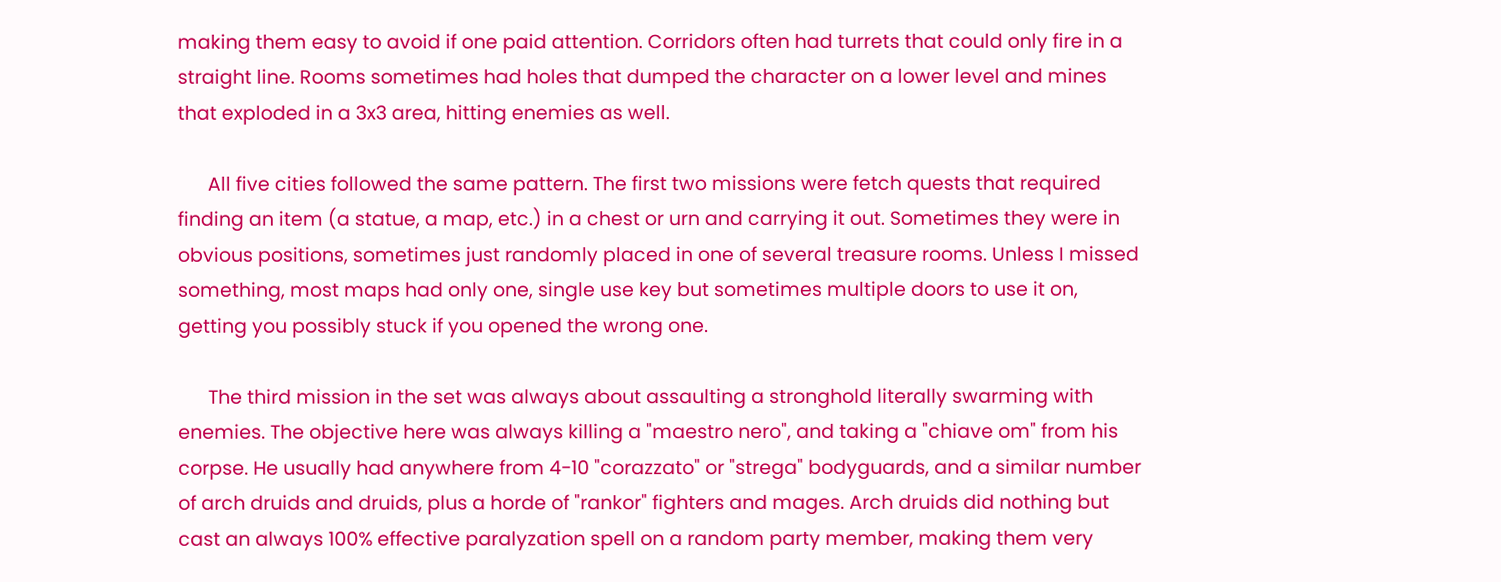making them easy to avoid if one paid attention. Corridors often had turrets that could only fire in a straight line. Rooms sometimes had holes that dumped the character on a lower level and mines that exploded in a 3x3 area, hitting enemies as well.

      All five cities followed the same pattern. The first two missions were fetch quests that required finding an item (a statue, a map, etc.) in a chest or urn and carrying it out. Sometimes they were in obvious positions, sometimes just randomly placed in one of several treasure rooms. Unless I missed something, most maps had only one, single use key but sometimes multiple doors to use it on, getting you possibly stuck if you opened the wrong one.

      The third mission in the set was always about assaulting a stronghold literally swarming with enemies. The objective here was always killing a "maestro nero", and taking a "chiave om" from his corpse. He usually had anywhere from 4-10 "corazzato" or "strega" bodyguards, and a similar number of arch druids and druids, plus a horde of "rankor" fighters and mages. Arch druids did nothing but cast an always 100% effective paralyzation spell on a random party member, making them very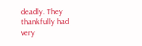deadly. They thankfully had very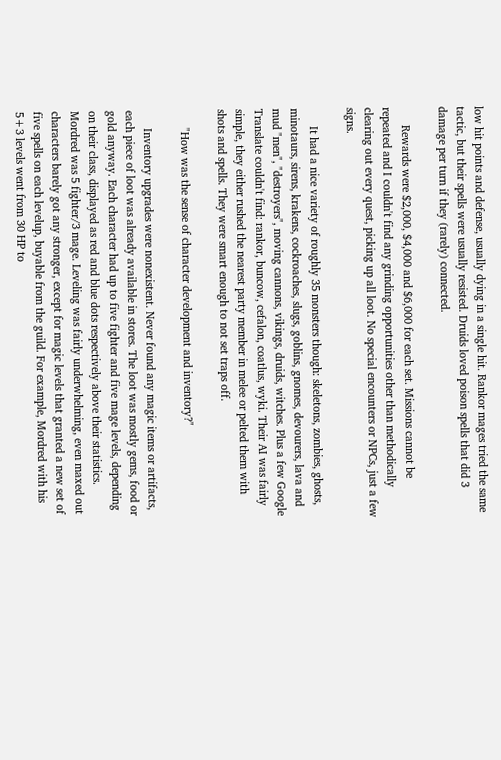low hit points and defense, usually dying in a single hit. Rankor mages tried the same tactic, but their spells were usually resisted. Druids loved poison spells that did 3 damage per turn if they (rarely) connected.

      Rewards were $2,000, $4,000 and $6,000 for each set. Missions cannot be repeated and I couldn't find any grinding opportunities other than methodically clearing out every quest, picking up all loot. No special encounters or NPCs, just a few signs.

      It had a nice variety of roughly 35 monsters though: skeletons, zombies, ghosts, minotaurs, sirens, krakens, cockroaches, slugs, goblins, gnomes, devourers, lava and mud "men", "destroyers", moving cannons, vikings, druids, witches. Plus a few Google Translate couldn't find: rankor, buncow, cefalon, coatlus, wyki. Their AI was fairly simple, they either rushed the nearest party member in melee or pelted them with shots and spells. They were smart enough to not set traps off.

      "How was the sense of character development and inventory?"

      Inventory upgrades were nonexistent. Never found any magic items or artifacts, each piece of loot was already available in stores. The loot was mostly gems, food or gold anyway. Each character had up to five fighter and five mage levels, depending on their class, displayed as red and blue dots respectively above their statistics. Mordred was 5 fighter/3 mage. Leveling was fairly underwhelming, even maxed out characters barely got any stronger, except for magic levels that granted a new set of five spells on each levelup, buyable from the guild. For example, Mordred with his 5+3 levels went from 30 HP to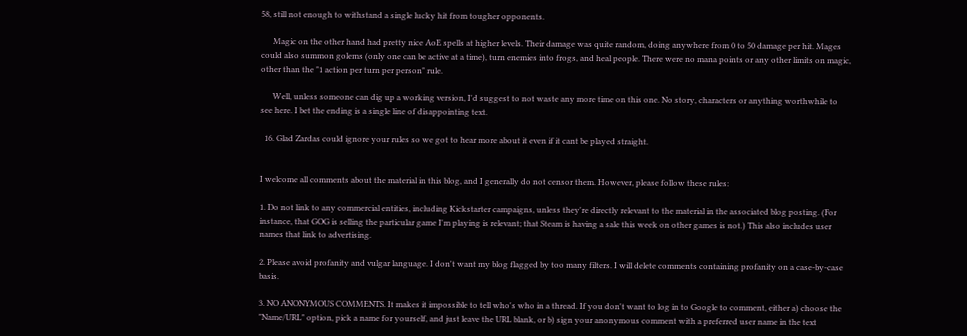58, still not enough to withstand a single lucky hit from tougher opponents.

      Magic on the other hand had pretty nice AoE spells at higher levels. Their damage was quite random, doing anywhere from 0 to 50 damage per hit. Mages could also summon golems (only one can be active at a time), turn enemies into frogs, and heal people. There were no mana points or any other limits on magic, other than the "1 action per turn per person" rule.

      Well, unless someone can dig up a working version, I'd suggest to not waste any more time on this one. No story, characters or anything worthwhile to see here. I bet the ending is a single line of disappointing text.

  16. Glad Zardas could ignore your rules so we got to hear more about it even if it cant be played straight.


I welcome all comments about the material in this blog, and I generally do not censor them. However, please follow these rules:

1. Do not link to any commercial entities, including Kickstarter campaigns, unless they're directly relevant to the material in the associated blog posting. (For instance, that GOG is selling the particular game I'm playing is relevant; that Steam is having a sale this week on other games is not.) This also includes user names that link to advertising.

2. Please avoid profanity and vulgar language. I don't want my blog flagged by too many filters. I will delete comments containing profanity on a case-by-case basis.

3. NO ANONYMOUS COMMENTS. It makes it impossible to tell who's who in a thread. If you don't want to log in to Google to comment, either a) choose the "Name/URL" option, pick a name for yourself, and just leave the URL blank, or b) sign your anonymous comment with a preferred user name in the text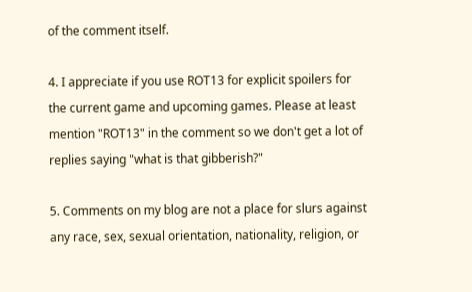of the comment itself.

4. I appreciate if you use ROT13 for explicit spoilers for the current game and upcoming games. Please at least mention "ROT13" in the comment so we don't get a lot of replies saying "what is that gibberish?"

5. Comments on my blog are not a place for slurs against any race, sex, sexual orientation, nationality, religion, or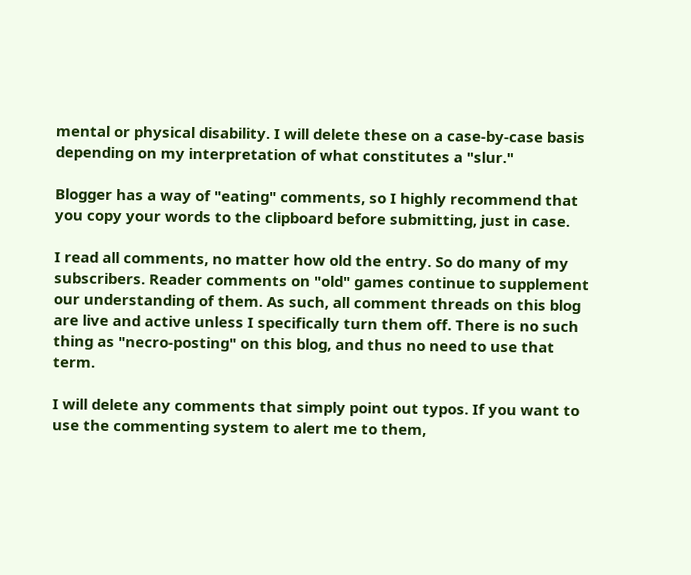mental or physical disability. I will delete these on a case-by-case basis depending on my interpretation of what constitutes a "slur."

Blogger has a way of "eating" comments, so I highly recommend that you copy your words to the clipboard before submitting, just in case.

I read all comments, no matter how old the entry. So do many of my subscribers. Reader comments on "old" games continue to supplement our understanding of them. As such, all comment threads on this blog are live and active unless I specifically turn them off. There is no such thing as "necro-posting" on this blog, and thus no need to use that term.

I will delete any comments that simply point out typos. If you want to use the commenting system to alert me to them,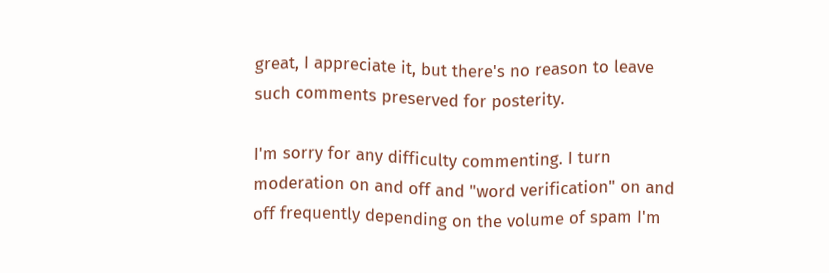great, I appreciate it, but there's no reason to leave such comments preserved for posterity.

I'm sorry for any difficulty commenting. I turn moderation on and off and "word verification" on and off frequently depending on the volume of spam I'm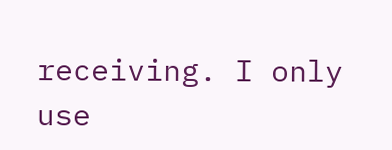receiving. I only use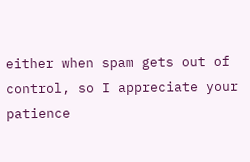either when spam gets out of control, so I appreciate your patience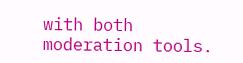with both moderation tools.